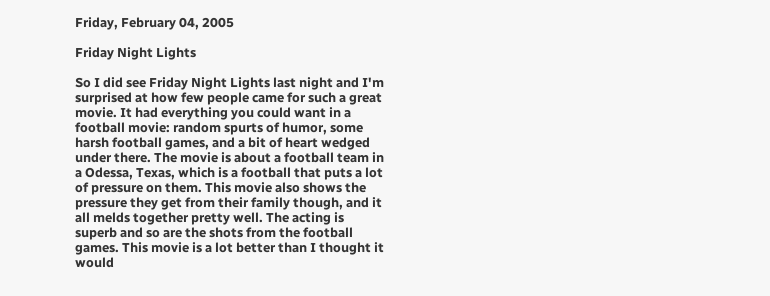Friday, February 04, 2005

Friday Night Lights

So I did see Friday Night Lights last night and I'm surprised at how few people came for such a great movie. It had everything you could want in a football movie: random spurts of humor, some harsh football games, and a bit of heart wedged under there. The movie is about a football team in a Odessa, Texas, which is a football that puts a lot of pressure on them. This movie also shows the pressure they get from their family though, and it all melds together pretty well. The acting is superb and so are the shots from the football games. This movie is a lot better than I thought it would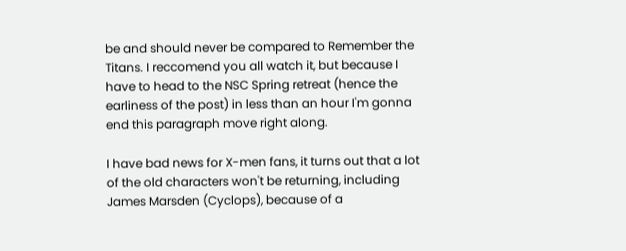be and should never be compared to Remember the Titans. I reccomend you all watch it, but because I have to head to the NSC Spring retreat (hence the earliness of the post) in less than an hour I'm gonna end this paragraph move right along.

I have bad news for X-men fans, it turns out that a lot of the old characters won't be returning, including James Marsden (Cyclops), because of a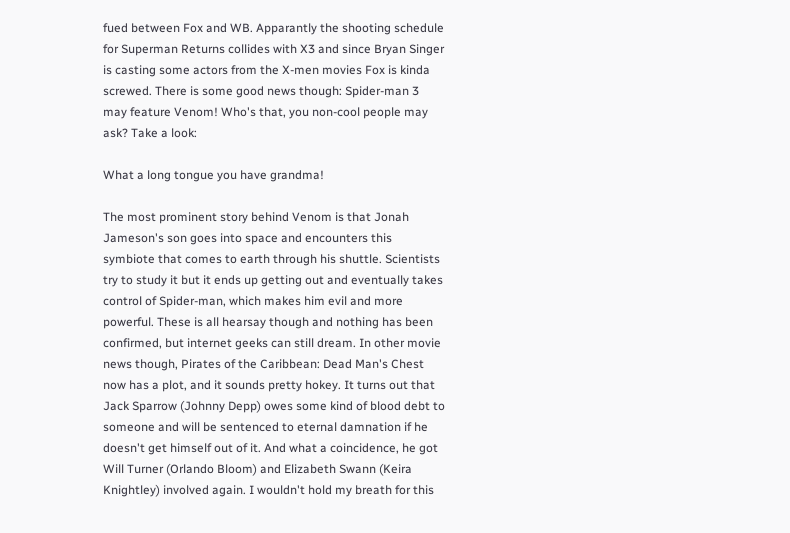fued between Fox and WB. Apparantly the shooting schedule for Superman Returns collides with X3 and since Bryan Singer is casting some actors from the X-men movies Fox is kinda screwed. There is some good news though: Spider-man 3 may feature Venom! Who's that, you non-cool people may ask? Take a look:

What a long tongue you have grandma!

The most prominent story behind Venom is that Jonah Jameson's son goes into space and encounters this symbiote that comes to earth through his shuttle. Scientists try to study it but it ends up getting out and eventually takes control of Spider-man, which makes him evil and more powerful. These is all hearsay though and nothing has been confirmed, but internet geeks can still dream. In other movie news though, Pirates of the Caribbean: Dead Man's Chest now has a plot, and it sounds pretty hokey. It turns out that Jack Sparrow (Johnny Depp) owes some kind of blood debt to someone and will be sentenced to eternal damnation if he doesn't get himself out of it. And what a coincidence, he got Will Turner (Orlando Bloom) and Elizabeth Swann (Keira Knightley) involved again. I wouldn't hold my breath for this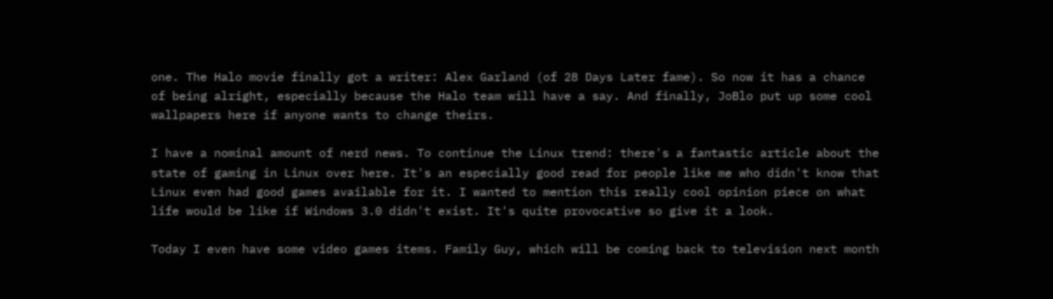one. The Halo movie finally got a writer: Alex Garland (of 28 Days Later fame). So now it has a chance of being alright, especially because the Halo team will have a say. And finally, JoBlo put up some cool wallpapers here if anyone wants to change theirs.

I have a nominal amount of nerd news. To continue the Linux trend: there's a fantastic article about the state of gaming in Linux over here. It's an especially good read for people like me who didn't know that Linux even had good games available for it. I wanted to mention this really cool opinion piece on what life would be like if Windows 3.0 didn't exist. It's quite provocative so give it a look.

Today I even have some video games items. Family Guy, which will be coming back to television next month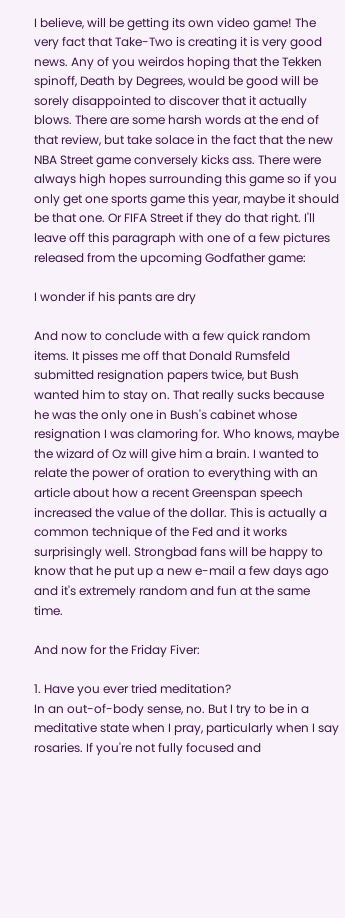I believe, will be getting its own video game! The very fact that Take-Two is creating it is very good news. Any of you weirdos hoping that the Tekken spinoff, Death by Degrees, would be good will be sorely disappointed to discover that it actually blows. There are some harsh words at the end of that review, but take solace in the fact that the new NBA Street game conversely kicks ass. There were always high hopes surrounding this game so if you only get one sports game this year, maybe it should be that one. Or FIFA Street if they do that right. I'll leave off this paragraph with one of a few pictures released from the upcoming Godfather game:

I wonder if his pants are dry

And now to conclude with a few quick random items. It pisses me off that Donald Rumsfeld submitted resignation papers twice, but Bush wanted him to stay on. That really sucks because he was the only one in Bush's cabinet whose resignation I was clamoring for. Who knows, maybe the wizard of Oz will give him a brain. I wanted to relate the power of oration to everything with an article about how a recent Greenspan speech increased the value of the dollar. This is actually a common technique of the Fed and it works surprisingly well. Strongbad fans will be happy to know that he put up a new e-mail a few days ago and it's extremely random and fun at the same time.

And now for the Friday Fiver:

1. Have you ever tried meditation?
In an out-of-body sense, no. But I try to be in a meditative state when I pray, particularly when I say rosaries. If you're not fully focused and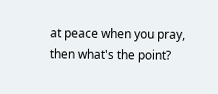at peace when you pray, then what's the point?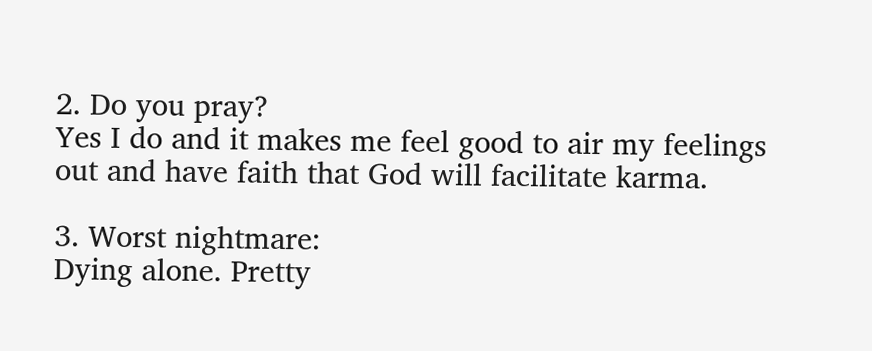2. Do you pray?
Yes I do and it makes me feel good to air my feelings out and have faith that God will facilitate karma.

3. Worst nightmare:
Dying alone. Pretty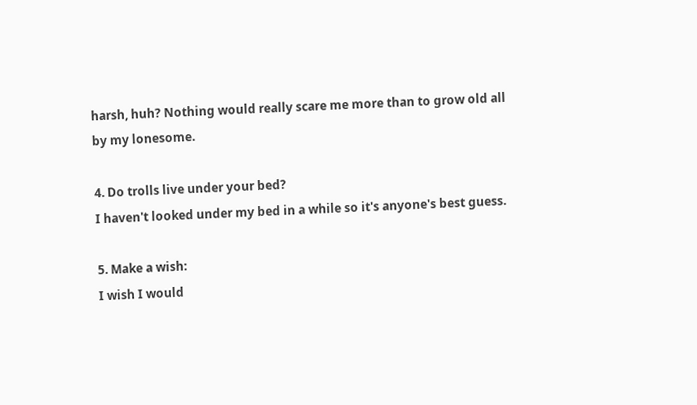harsh, huh? Nothing would really scare me more than to grow old all by my lonesome.

4. Do trolls live under your bed?
I haven't looked under my bed in a while so it's anyone's best guess.

5. Make a wish:
I wish I would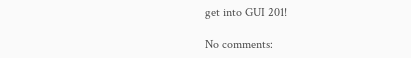get into GUI 201!

No comments: